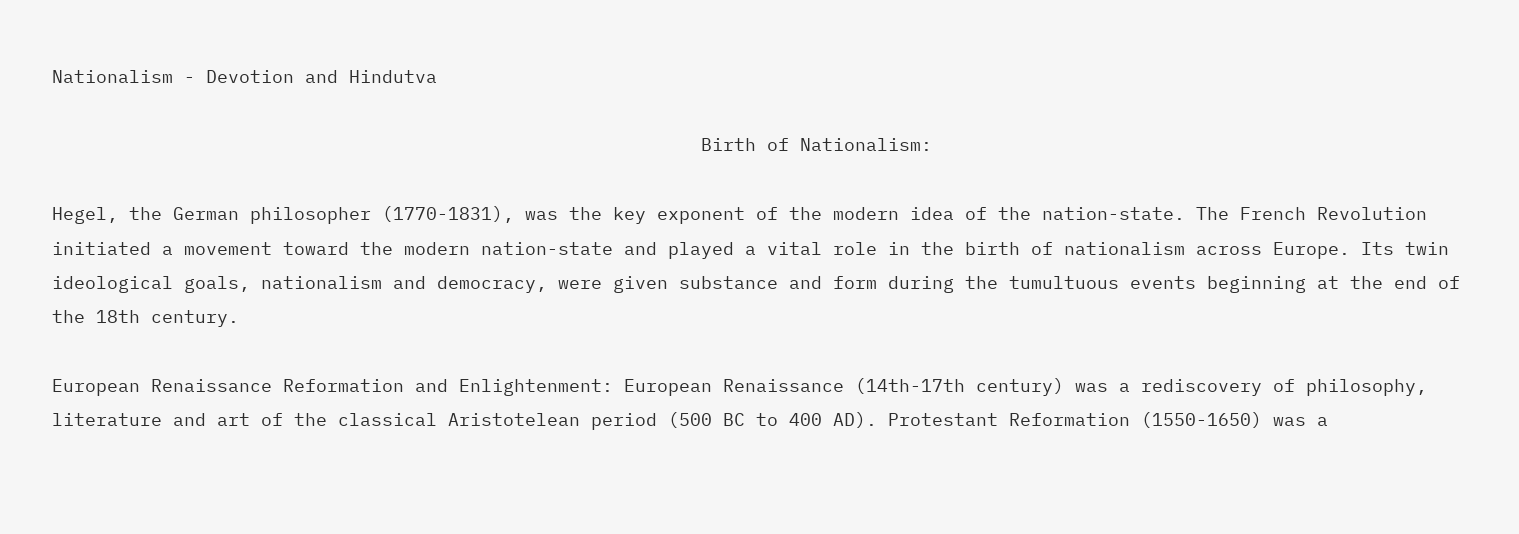Nationalism - Devotion and Hindutva

                                                           Birth of Nationalism:

Hegel, the German philosopher (1770-1831), was the key exponent of the modern idea of the nation-state. The French Revolution initiated a movement toward the modern nation-state and played a vital role in the birth of nationalism across Europe. Its twin ideological goals, nationalism and democracy, were given substance and form during the tumultuous events beginning at the end of the 18th century.

European Renaissance Reformation and Enlightenment: European Renaissance (14th-17th century) was a rediscovery of philosophy, literature and art of the classical Aristotelean period (500 BC to 400 AD). Protestant Reformation (1550-1650) was a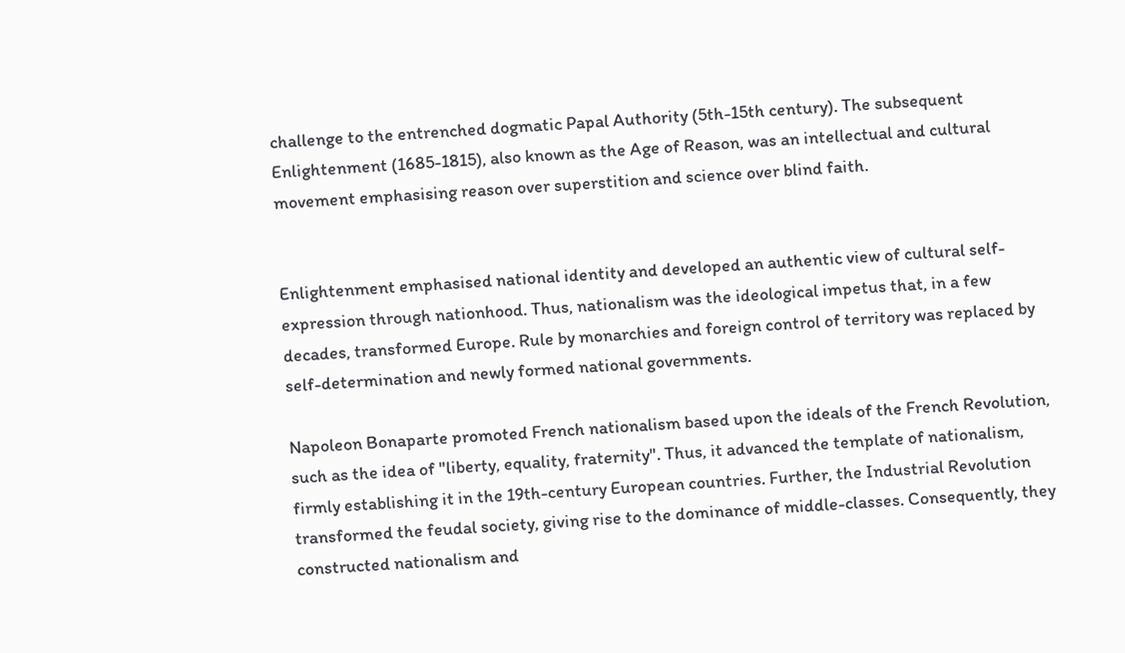challenge to the entrenched dogmatic Papal Authority (5th-15th century). The subsequent Enlightenment (1685-1815), also known as the Age of Reason, was an intellectual and cultural movement emphasising reason over superstition and science over blind faith.


Enlightenment emphasised national identity and developed an authentic view of cultural self-expression through nationhood. Thus, nationalism was the ideological impetus that, in a few decades, transformed Europe. Rule by monarchies and foreign control of territory was replaced by self-determination and newly formed national governments.

Napoleon Bonaparte promoted French nationalism based upon the ideals of the French Revolution, such as the idea of "liberty, equality, fraternity". Thus, it advanced the template of nationalism, firmly establishing it in the 19th-century European countries. Further, the Industrial Revolution transformed the feudal society, giving rise to the dominance of middle-classes. Consequently, they constructed nationalism and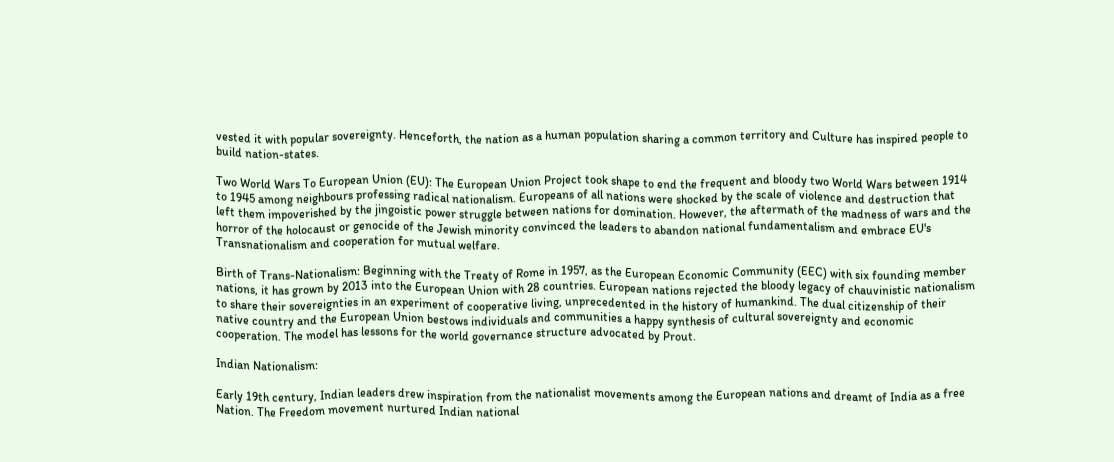vested it with popular sovereignty. Henceforth, the nation as a human population sharing a common territory and Culture has inspired people to build nation-states.

Two World Wars To European Union (EU): The European Union Project took shape to end the frequent and bloody two World Wars between 1914 to 1945 among neighbours professing radical nationalism. Europeans of all nations were shocked by the scale of violence and destruction that left them impoverished by the jingoistic power struggle between nations for domination. However, the aftermath of the madness of wars and the horror of the holocaust or genocide of the Jewish minority convinced the leaders to abandon national fundamentalism and embrace EU's Transnationalism and cooperation for mutual welfare.

Birth of Trans-Nationalism: Beginning with the Treaty of Rome in 1957, as the European Economic Community (EEC) with six founding member nations, it has grown by 2013 into the European Union with 28 countries. European nations rejected the bloody legacy of chauvinistic nationalism to share their sovereignties in an experiment of cooperative living, unprecedented in the history of humankind. The dual citizenship of their native country and the European Union bestows individuals and communities a happy synthesis of cultural sovereignty and economic cooperation. The model has lessons for the world governance structure advocated by Prout.

Indian Nationalism:

Early 19th century, Indian leaders drew inspiration from the nationalist movements among the European nations and dreamt of India as a free Nation. The Freedom movement nurtured Indian national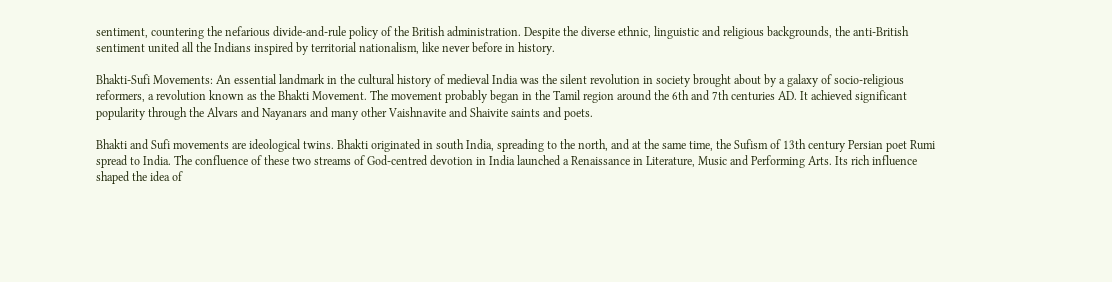sentiment, countering the nefarious divide-and-rule policy of the British administration. Despite the diverse ethnic, linguistic and religious backgrounds, the anti-British sentiment united all the Indians inspired by territorial nationalism, like never before in history.

Bhakti-Sufi Movements: An essential landmark in the cultural history of medieval India was the silent revolution in society brought about by a galaxy of socio-religious reformers, a revolution known as the Bhakti Movement. The movement probably began in the Tamil region around the 6th and 7th centuries AD. It achieved significant popularity through the Alvars and Nayanars and many other Vaishnavite and Shaivite saints and poets.

Bhakti and Sufi movements are ideological twins. Bhakti originated in south India, spreading to the north, and at the same time, the Sufism of 13th century Persian poet Rumi spread to India. The confluence of these two streams of God-centred devotion in India launched a Renaissance in Literature, Music and Performing Arts. Its rich influence shaped the idea of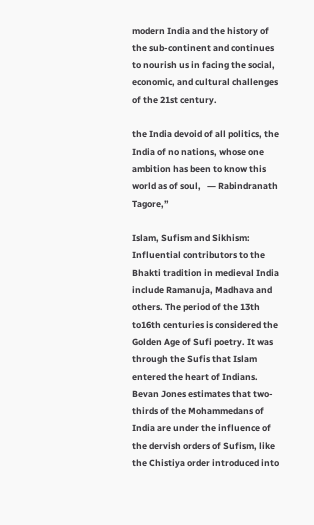modern India and the history of the sub-continent and continues to nourish us in facing the social, economic, and cultural challenges of the 21st century.

the India devoid of all politics, the India of no nations, whose one ambition has been to know this world as of soul,   ― Rabindranath Tagore,”

Islam, Sufism and Sikhism: Influential contributors to the Bhakti tradition in medieval India include Ramanuja, Madhava and others. The period of the 13th to16th centuries is considered the Golden Age of Sufi poetry. It was through the Sufis that Islam entered the heart of Indians. Bevan Jones estimates that two-thirds of the Mohammedans of India are under the influence of the dervish orders of Sufism, like the Chistiya order introduced into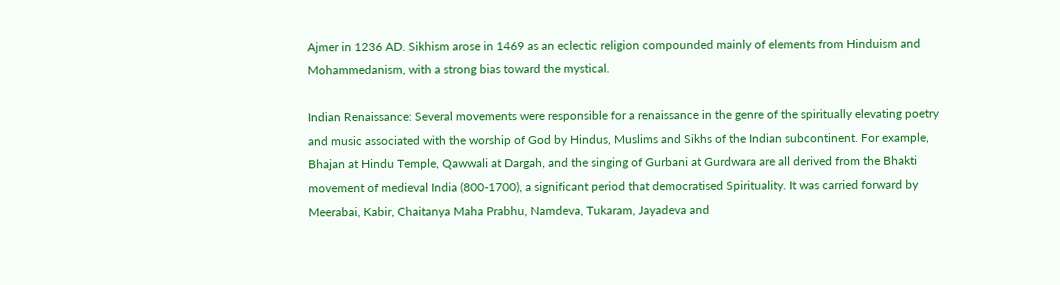Ajmer in 1236 AD. Sikhism arose in 1469 as an eclectic religion compounded mainly of elements from Hinduism and Mohammedanism, with a strong bias toward the mystical.

Indian Renaissance: Several movements were responsible for a renaissance in the genre of the spiritually elevating poetry and music associated with the worship of God by Hindus, Muslims and Sikhs of the Indian subcontinent. For example, Bhajan at Hindu Temple, Qawwali at Dargah, and the singing of Gurbani at Gurdwara are all derived from the Bhakti movement of medieval India (800-1700), a significant period that democratised Spirituality. It was carried forward by Meerabai, Kabir, Chaitanya Maha Prabhu, Namdeva, Tukaram, Jayadeva and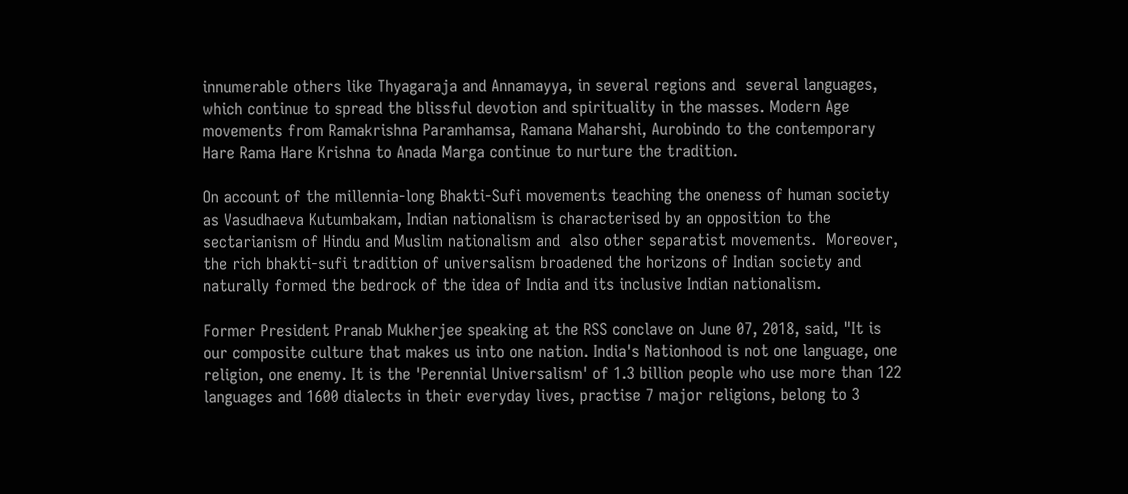innumerable others like Thyagaraja and Annamayya, in several regions and  several languages, which continue to spread the blissful devotion and spirituality in the masses. Modern Age movements from Ramakrishna Paramhamsa, Ramana Maharshi, Aurobindo to the contemporary Hare Rama Hare Krishna to Anada Marga continue to nurture the tradition.

On account of the millennia-long Bhakti-Sufi movements teaching the oneness of human society as Vasudhaeva Kutumbakam, Indian nationalism is characterised by an opposition to the sectarianism of Hindu and Muslim nationalism and  also other separatist movements.  Moreover, the rich bhakti-sufi tradition of universalism broadened the horizons of Indian society and naturally formed the bedrock of the idea of India and its inclusive Indian nationalism.

Former President Pranab Mukherjee speaking at the RSS conclave on June 07, 2018, said, "It is our composite culture that makes us into one nation. India's Nationhood is not one language, one religion, one enemy. It is the 'Perennial Universalism' of 1.3 billion people who use more than 122 languages and 1600 dialects in their everyday lives, practise 7 major religions, belong to 3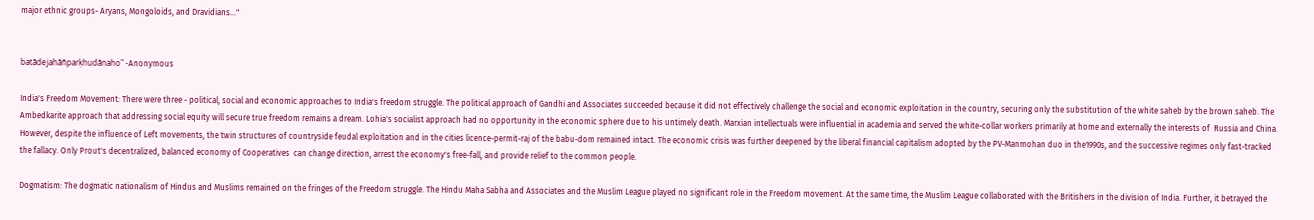major ethnic groups- Aryans, Mongoloids, and Dravidians..."


batādejahāñparḳhudānaho" -Anonymous

India's Freedom Movement: There were three - political, social and economic approaches to India's freedom struggle. The political approach of Gandhi and Associates succeeded because it did not effectively challenge the social and economic exploitation in the country, securing only the substitution of the white saheb by the brown saheb. The Ambedkarite approach that addressing social equity will secure true freedom remains a dream. Lohia's socialist approach had no opportunity in the economic sphere due to his untimely death. Marxian intellectuals were influential in academia and served the white-collar workers primarily at home and externally the interests of  Russia and China. However, despite the influence of Left movements, the twin structures of countryside feudal exploitation and in the cities licence-permit-raj of the babu-dom remained intact. The economic crisis was further deepened by the liberal financial capitalism adopted by the PV-Manmohan duo in the1990s, and the successive regimes only fast-tracked the fallacy. Only Prout's decentralized, balanced economy of Cooperatives  can change direction, arrest the economy's free-fall, and provide relief to the common people.

Dogmatism: The dogmatic nationalism of Hindus and Muslims remained on the fringes of the Freedom struggle. The Hindu Maha Sabha and Associates and the Muslim League played no significant role in the Freedom movement. At the same time, the Muslim League collaborated with the Britishers in the division of India. Further, it betrayed the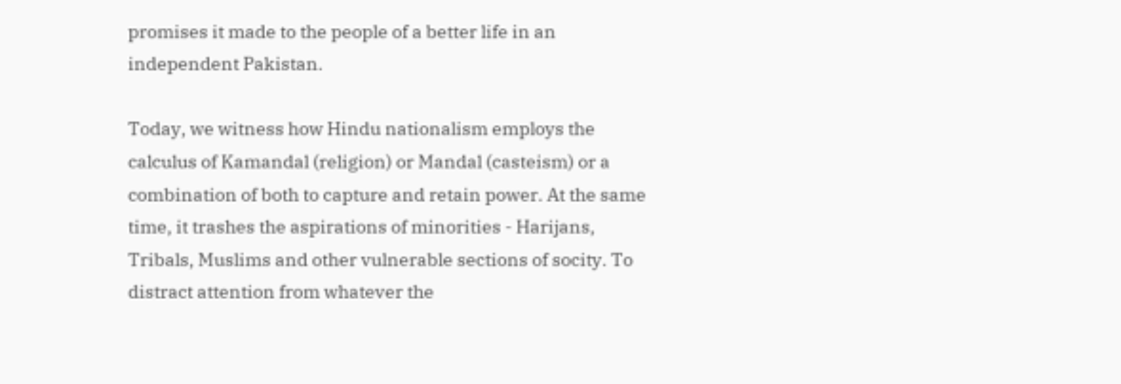promises it made to the people of a better life in an independent Pakistan.

Today, we witness how Hindu nationalism employs the calculus of Kamandal (religion) or Mandal (casteism) or a combination of both to capture and retain power. At the same time, it trashes the aspirations of minorities - Harijans, Tribals, Muslims and other vulnerable sections of socity. To distract attention from whatever the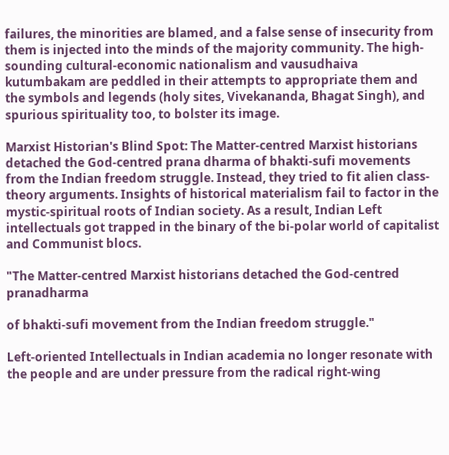failures, the minorities are blamed, and a false sense of insecurity from them is injected into the minds of the majority community. The high-sounding cultural-economic nationalism and vausudhaiva kutumbakam are peddled in their attempts to appropriate them and the symbols and legends (holy sites, Vivekananda, Bhagat Singh), and spurious spirituality too, to bolster its image.

Marxist Historian's Blind Spot: The Matter-centred Marxist historians detached the God-centred prana dharma of bhakti-sufi movements from the Indian freedom struggle. Instead, they tried to fit alien class-theory arguments. Insights of historical materialism fail to factor in the mystic-spiritual roots of Indian society. As a result, Indian Left intellectuals got trapped in the binary of the bi-polar world of capitalist and Communist blocs.

"The Matter-centred Marxist historians detached the God-centred pranadharma

of bhakti-sufi movement from the Indian freedom struggle."

Left-oriented Intellectuals in Indian academia no longer resonate with the people and are under pressure from the radical right-wing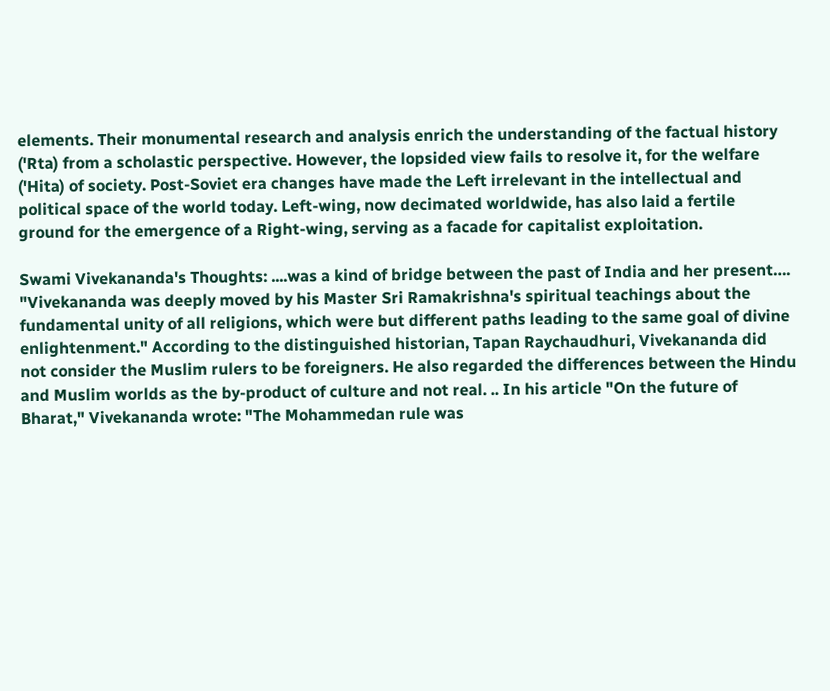elements. Their monumental research and analysis enrich the understanding of the factual history ('Rta) from a scholastic perspective. However, the lopsided view fails to resolve it, for the welfare ('Hita) of society. Post-Soviet era changes have made the Left irrelevant in the intellectual and political space of the world today. Left-wing, now decimated worldwide, has also laid a fertile ground for the emergence of a Right-wing, serving as a facade for capitalist exploitation.

Swami Vivekananda's Thoughts: ....was a kind of bridge between the past of India and her present…. "Vivekananda was deeply moved by his Master Sri Ramakrishna's spiritual teachings about the fundamental unity of all religions, which were but different paths leading to the same goal of divine enlightenment." According to the distinguished historian, Tapan Raychaudhuri, Vivekananda did not consider the Muslim rulers to be foreigners. He also regarded the differences between the Hindu and Muslim worlds as the by-product of culture and not real. .. In his article "On the future of Bharat," Vivekananda wrote: "The Mohammedan rule was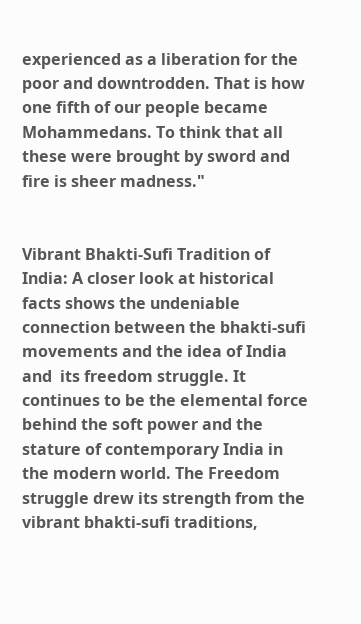experienced as a liberation for the poor and downtrodden. That is how one fifth of our people became Mohammedans. To think that all these were brought by sword and fire is sheer madness."


Vibrant Bhakti-Sufi Tradition of India: A closer look at historical facts shows the undeniable connection between the bhakti-sufi movements and the idea of India and  its freedom struggle. It continues to be the elemental force behind the soft power and the stature of contemporary India in the modern world. The Freedom struggle drew its strength from the vibrant bhakti-sufi traditions,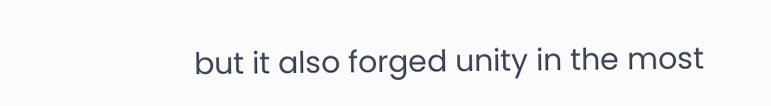but it also forged unity in the most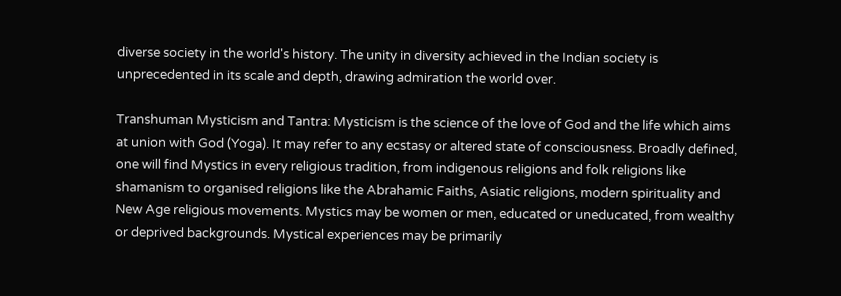diverse society in the world's history. The unity in diversity achieved in the Indian society is unprecedented in its scale and depth, drawing admiration the world over.

Transhuman Mysticism and Tantra: Mysticism is the science of the love of God and the life which aims at union with God (Yoga). It may refer to any ecstasy or altered state of consciousness. Broadly defined, one will find Mystics in every religious tradition, from indigenous religions and folk religions like shamanism to organised religions like the Abrahamic Faiths, Asiatic religions, modern spirituality and New Age religious movements. Mystics may be women or men, educated or uneducated, from wealthy or deprived backgrounds. Mystical experiences may be primarily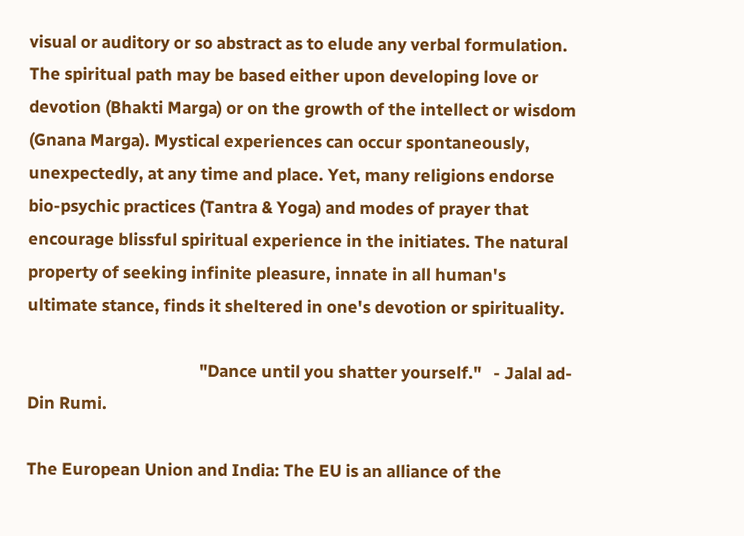visual or auditory or so abstract as to elude any verbal formulation. The spiritual path may be based either upon developing love or devotion (Bhakti Marga) or on the growth of the intellect or wisdom (Gnana Marga). Mystical experiences can occur spontaneously, unexpectedly, at any time and place. Yet, many religions endorse bio-psychic practices (Tantra & Yoga) and modes of prayer that encourage blissful spiritual experience in the initiates. The natural property of seeking infinite pleasure, innate in all human's ultimate stance, finds it sheltered in one's devotion or spirituality.

                                           "Dance until you shatter yourself."   - Jalal ad-Din Rumi.

The European Union and India: The EU is an alliance of the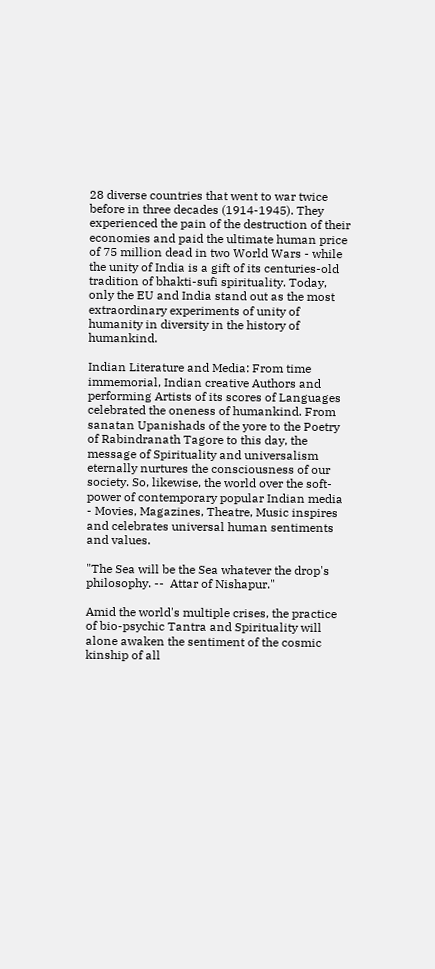28 diverse countries that went to war twice before in three decades (1914-1945). They experienced the pain of the destruction of their economies and paid the ultimate human price of 75 million dead in two World Wars - while the unity of India is a gift of its centuries-old tradition of bhakti-sufi spirituality. Today, only the EU and India stand out as the most extraordinary experiments of unity of humanity in diversity in the history of humankind.

Indian Literature and Media: From time immemorial, Indian creative Authors and performing Artists of its scores of Languages celebrated the oneness of humankind. From sanatan Upanishads of the yore to the Poetry of Rabindranath Tagore to this day, the message of Spirituality and universalism eternally nurtures the consciousness of our society. So, likewise, the world over the soft-power of contemporary popular Indian media - Movies, Magazines, Theatre, Music inspires and celebrates universal human sentiments and values.

"The Sea will be the Sea whatever the drop's philosophy. --  Attar of Nishapur."

Amid the world's multiple crises, the practice of bio-psychic Tantra and Spirituality will alone awaken the sentiment of the cosmic kinship of all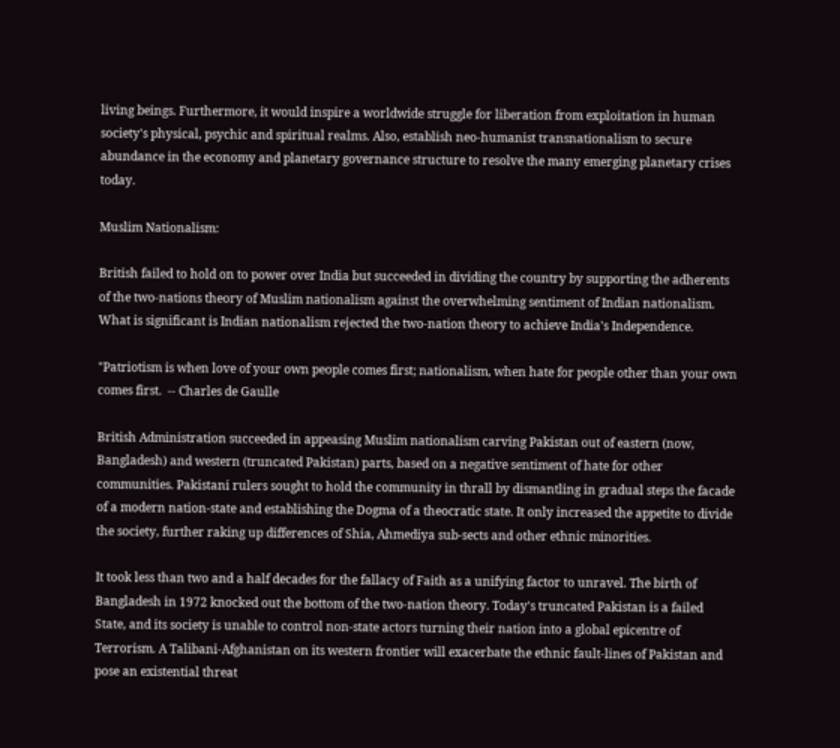living beings. Furthermore, it would inspire a worldwide struggle for liberation from exploitation in human society's physical, psychic and spiritual realms. Also, establish neo-humanist transnationalism to secure abundance in the economy and planetary governance structure to resolve the many emerging planetary crises today.

Muslim Nationalism:

British failed to hold on to power over India but succeeded in dividing the country by supporting the adherents of the two-nations theory of Muslim nationalism against the overwhelming sentiment of Indian nationalism. What is significant is Indian nationalism rejected the two-nation theory to achieve India's Independence.

"Patriotism is when love of your own people comes first; nationalism, when hate for people other than your own comes first.  -- Charles de Gaulle

British Administration succeeded in appeasing Muslim nationalism carving Pakistan out of eastern (now, Bangladesh) and western (truncated Pakistan) parts, based on a negative sentiment of hate for other communities. Pakistani rulers sought to hold the community in thrall by dismantling in gradual steps the facade of a modern nation-state and establishing the Dogma of a theocratic state. It only increased the appetite to divide the society, further raking up differences of Shia, Ahmediya sub-sects and other ethnic minorities.

It took less than two and a half decades for the fallacy of Faith as a unifying factor to unravel. The birth of Bangladesh in 1972 knocked out the bottom of the two-nation theory. Today's truncated Pakistan is a failed State, and its society is unable to control non-state actors turning their nation into a global epicentre of Terrorism. A Talibani-Afghanistan on its western frontier will exacerbate the ethnic fault-lines of Pakistan and pose an existential threat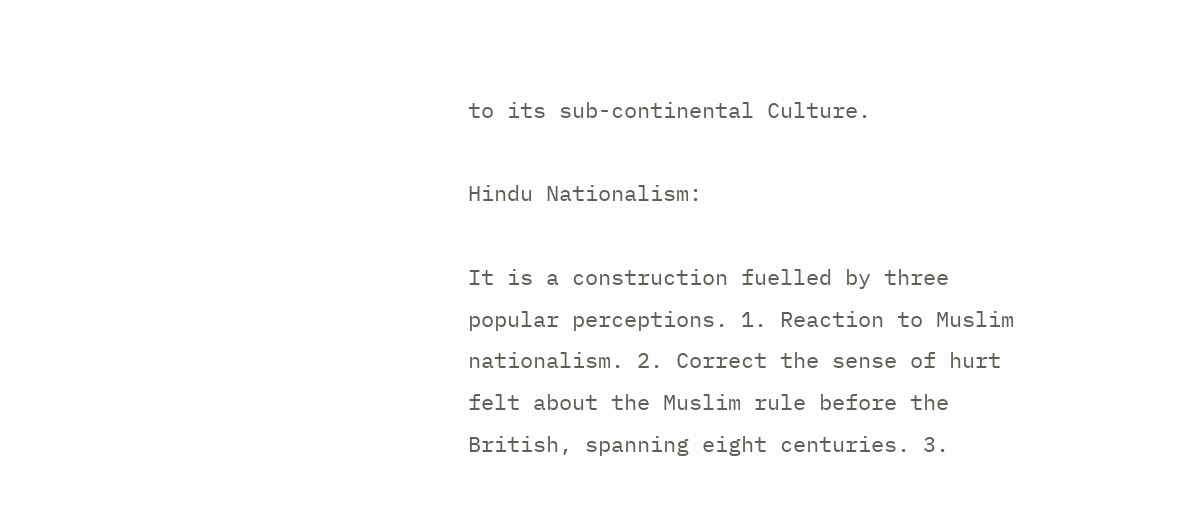to its sub-continental Culture.

Hindu Nationalism:

It is a construction fuelled by three popular perceptions. 1. Reaction to Muslim nationalism. 2. Correct the sense of hurt felt about the Muslim rule before the British, spanning eight centuries. 3.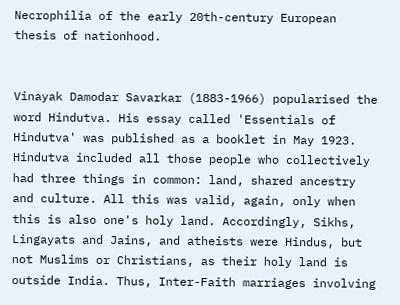Necrophilia of the early 20th-century European thesis of nationhood.


Vinayak Damodar Savarkar (1883-1966) popularised the word Hindutva. His essay called 'Essentials of Hindutva' was published as a booklet in May 1923. Hindutva included all those people who collectively had three things in common: land, shared ancestry and culture. All this was valid, again, only when this is also one's holy land. Accordingly, Sikhs, Lingayats and Jains, and atheists were Hindus, but not Muslims or Christians, as their holy land is outside India. Thus, Inter-Faith marriages involving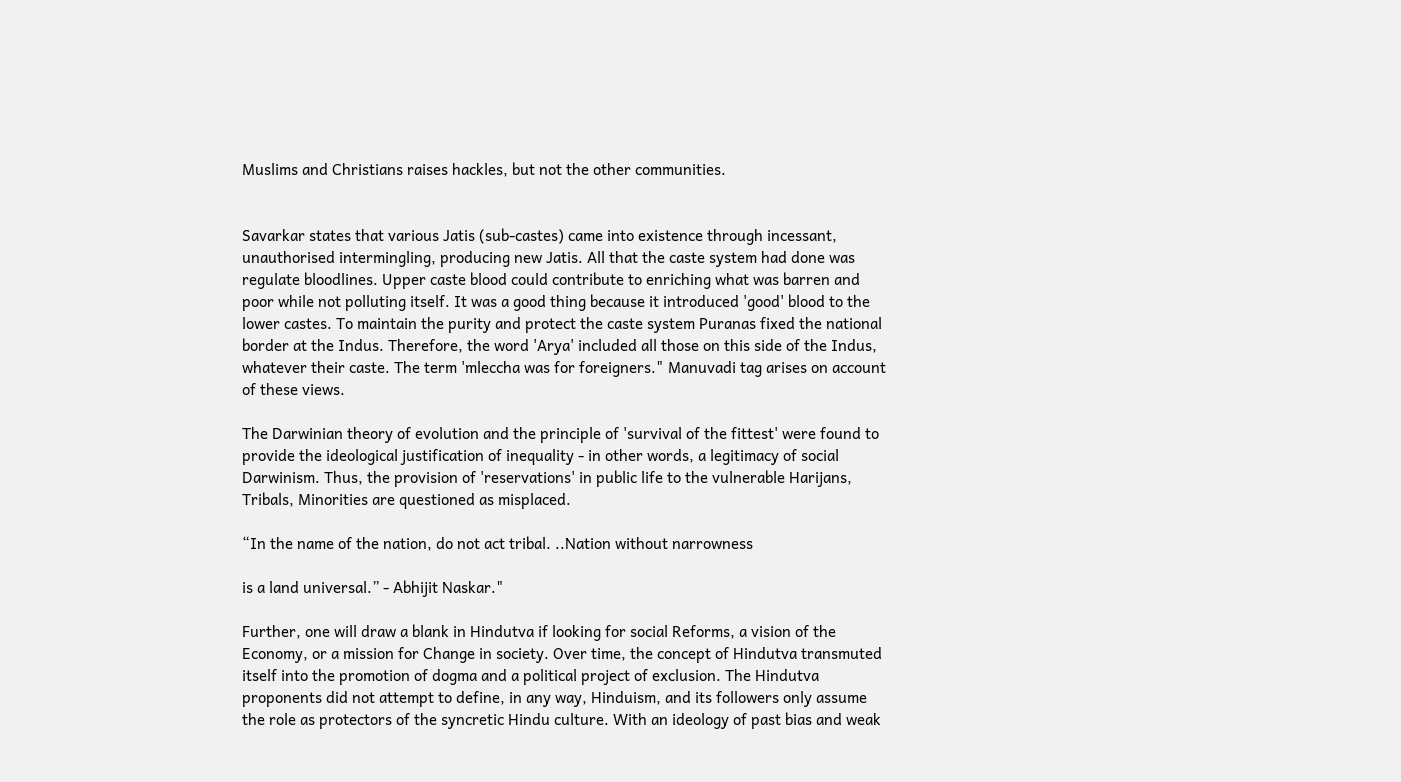Muslims and Christians raises hackles, but not the other communities.


Savarkar states that various Jatis (sub-castes) came into existence through incessant, unauthorised intermingling, producing new Jatis. All that the caste system had done was regulate bloodlines. Upper caste blood could contribute to enriching what was barren and poor while not polluting itself. It was a good thing because it introduced 'good' blood to the lower castes. To maintain the purity and protect the caste system Puranas fixed the national border at the Indus. Therefore, the word 'Arya' included all those on this side of the Indus, whatever their caste. The term 'mleccha was for foreigners." Manuvadi tag arises on account of these views.

The Darwinian theory of evolution and the principle of 'survival of the fittest' were found to provide the ideological justification of inequality - in other words, a legitimacy of social Darwinism. Thus, the provision of 'reservations' in public life to the vulnerable Harijans, Tribals, Minorities are questioned as misplaced.

“In the name of the nation, do not act tribal. ..Nation without narrowness

is a land universal.” - Abhijit Naskar."

Further, one will draw a blank in Hindutva if looking for social Reforms, a vision of the Economy, or a mission for Change in society. Over time, the concept of Hindutva transmuted itself into the promotion of dogma and a political project of exclusion. The Hindutva proponents did not attempt to define, in any way, Hinduism, and its followers only assume the role as protectors of the syncretic Hindu culture. With an ideology of past bias and weak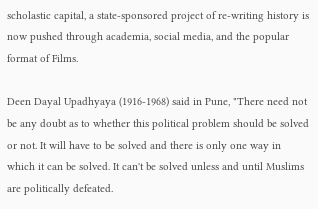scholastic capital, a state-sponsored project of re-writing history is now pushed through academia, social media, and the popular format of Films.

Deen Dayal Upadhyaya (1916-1968) said in Pune, "There need not be any doubt as to whether this political problem should be solved or not. It will have to be solved and there is only one way in which it can be solved. It can't be solved unless and until Muslims are politically defeated.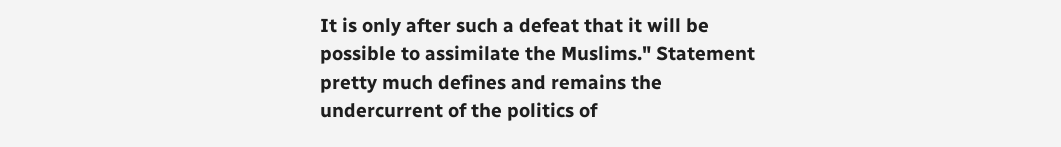It is only after such a defeat that it will be possible to assimilate the Muslims." Statement pretty much defines and remains the undercurrent of the politics of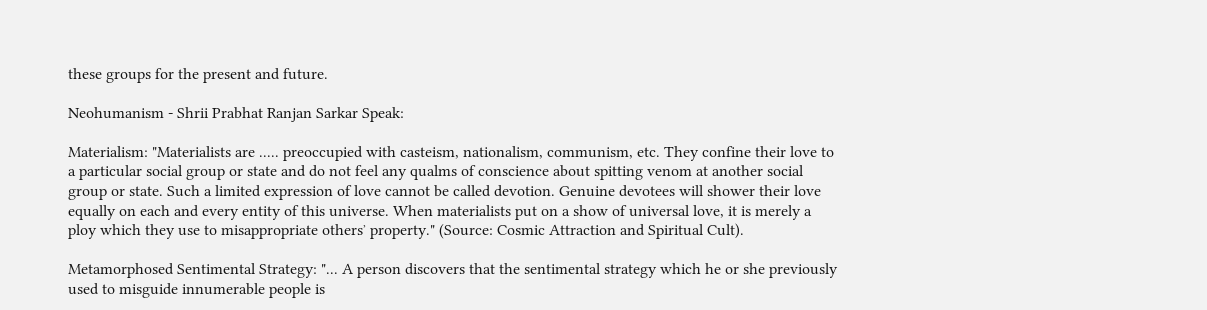these groups for the present and future.

Neohumanism - Shrii Prabhat Ranjan Sarkar Speak:

Materialism: "Materialists are ..... preoccupied with casteism, nationalism, communism, etc. They confine their love to a particular social group or state and do not feel any qualms of conscience about spitting venom at another social group or state. Such a limited expression of love cannot be called devotion. Genuine devotees will shower their love equally on each and every entity of this universe. When materialists put on a show of universal love, it is merely a ploy which they use to misappropriate othersʼ property." (Source: Cosmic Attraction and Spiritual Cult).

Metamorphosed Sentimental Strategy: "... A person discovers that the sentimental strategy which he or she previously used to misguide innumerable people is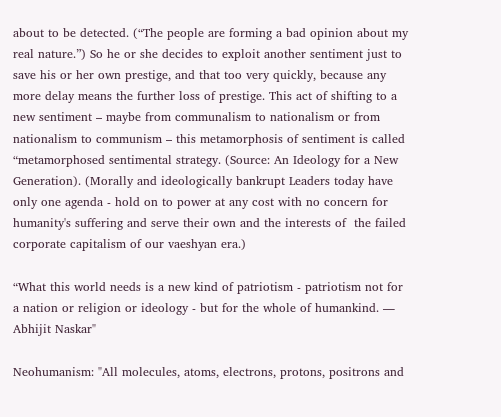about to be detected. (“The people are forming a bad opinion about my real nature.”) So he or she decides to exploit another sentiment just to save his or her own prestige, and that too very quickly, because any more delay means the further loss of prestige. This act of shifting to a new sentiment – maybe from communalism to nationalism or from nationalism to communism – this metamorphosis of sentiment is called “metamorphosed sentimental strategy. (Source: An Ideology for a New Generation). (Morally and ideologically bankrupt Leaders today have only one agenda - hold on to power at any cost with no concern for humanity's suffering and serve their own and the interests of  the failed corporate capitalism of our vaeshyan era.)

“What this world needs is a new kind of patriotism - patriotism not for a nation or religion or ideology - but for the whole of humankind. ― Abhijit Naskar"

Neohumanism: "All molecules, atoms, electrons, protons, positrons and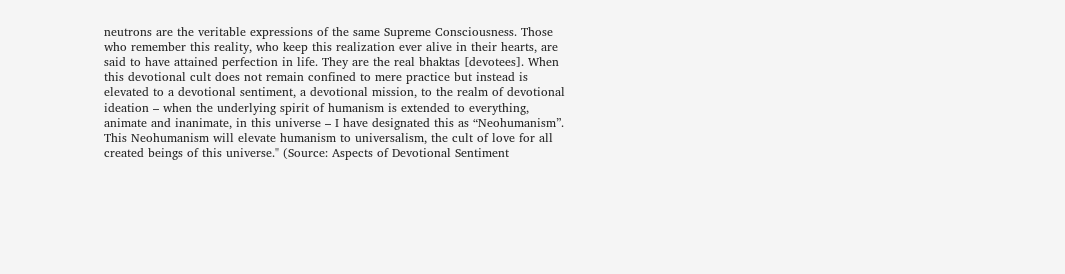neutrons are the veritable expressions of the same Supreme Consciousness. Those who remember this reality, who keep this realization ever alive in their hearts, are said to have attained perfection in life. They are the real bhaktas [devotees]. When this devotional cult does not remain confined to mere practice but instead is elevated to a devotional sentiment, a devotional mission, to the realm of devotional ideation – when the underlying spirit of humanism is extended to everything, animate and inanimate, in this universe – I have designated this as “Neohumanism”. This Neohumanism will elevate humanism to universalism, the cult of love for all created beings of this universe." (Source: Aspects of Devotional Sentiment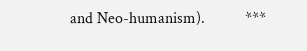and Neo-humanism).          ***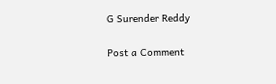G Surender Reddy

Post a Comment